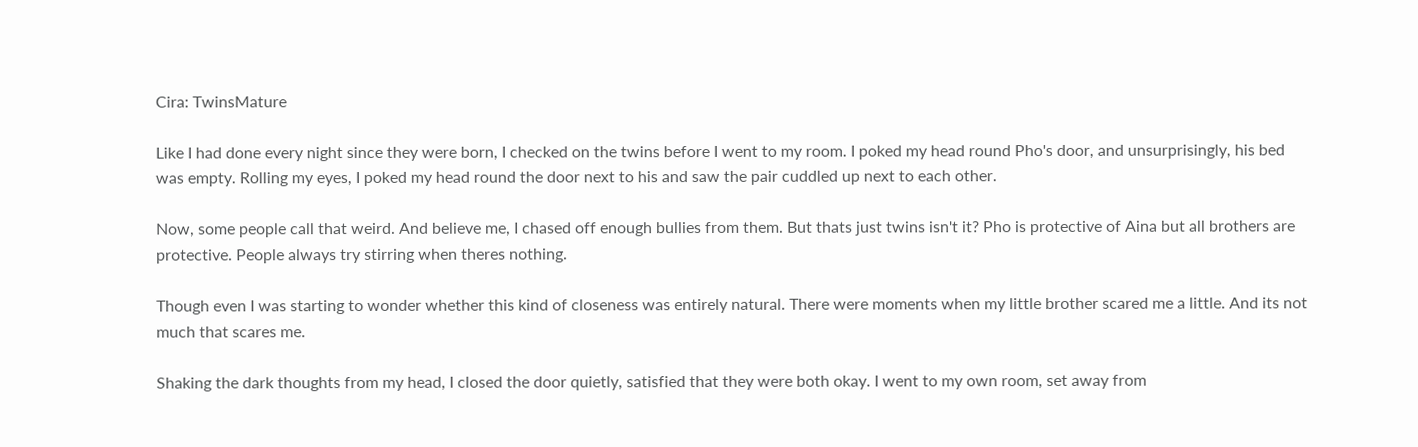Cira: TwinsMature

Like I had done every night since they were born, I checked on the twins before I went to my room. I poked my head round Pho's door, and unsurprisingly, his bed was empty. Rolling my eyes, I poked my head round the door next to his and saw the pair cuddled up next to each other.

Now, some people call that weird. And believe me, I chased off enough bullies from them. But thats just twins isn't it? Pho is protective of Aina but all brothers are protective. People always try stirring when theres nothing.

Though even I was starting to wonder whether this kind of closeness was entirely natural. There were moments when my little brother scared me a little. And its not much that scares me.

Shaking the dark thoughts from my head, I closed the door quietly, satisfied that they were both okay. I went to my own room, set away from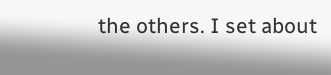the others. I set about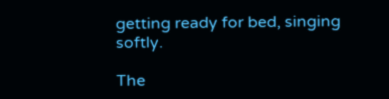getting ready for bed, singing softly.

The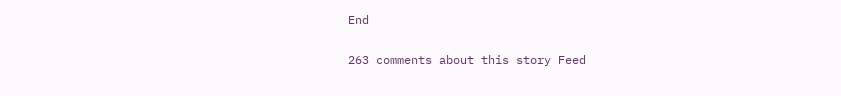End

263 comments about this story Feed